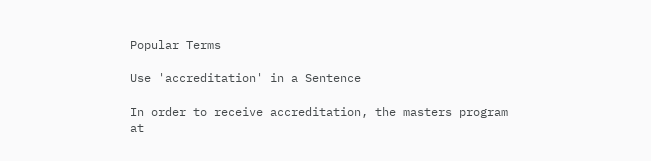Popular Terms

Use 'accreditation' in a Sentence

In order to receive accreditation, the masters program at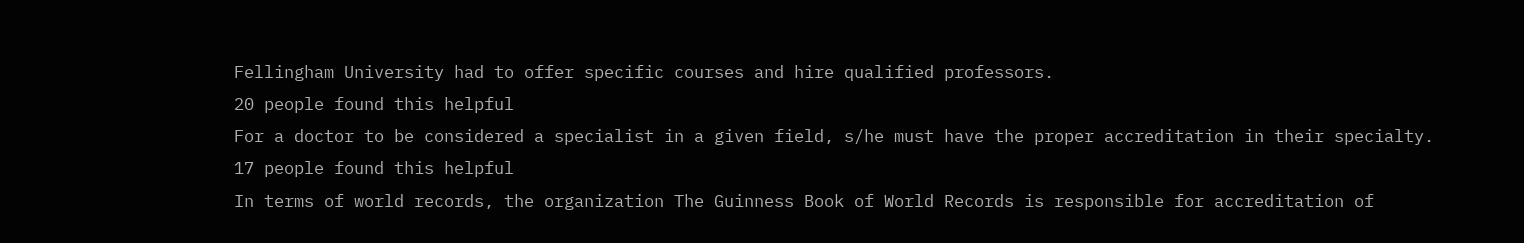Fellingham University had to offer specific courses and hire qualified professors.
20 people found this helpful
For a doctor to be considered a specialist in a given field, s/he must have the proper accreditation in their specialty.
17 people found this helpful
In terms of world records, the organization The Guinness Book of World Records is responsible for accreditation of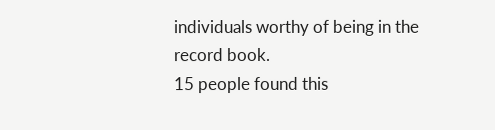individuals worthy of being in the record book.
15 people found this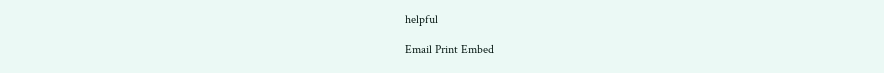helpful

Email Print Embed